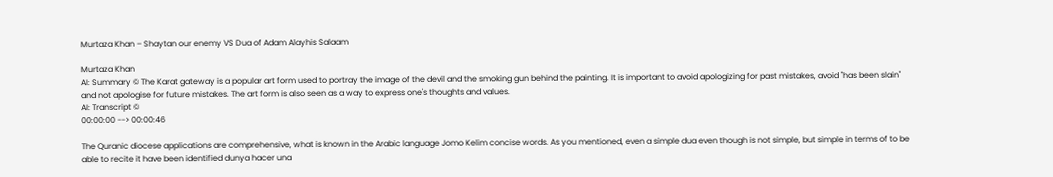Murtaza Khan – Shaytan our enemy VS Dua of Adam Alayhis Salaam

Murtaza Khan
AI: Summary © The Karat gateway is a popular art form used to portray the image of the devil and the smoking gun behind the painting. It is important to avoid apologizing for past mistakes, avoid "has been slain" and not apologise for future mistakes. The art form is also seen as a way to express one's thoughts and values.
AI: Transcript ©
00:00:00 --> 00:00:46

The Quranic diocese applications are comprehensive, what is known in the Arabic language Jomo Kelim concise words. As you mentioned, even a simple dua even though is not simple, but simple in terms of to be able to recite it have been identified dunya hacer una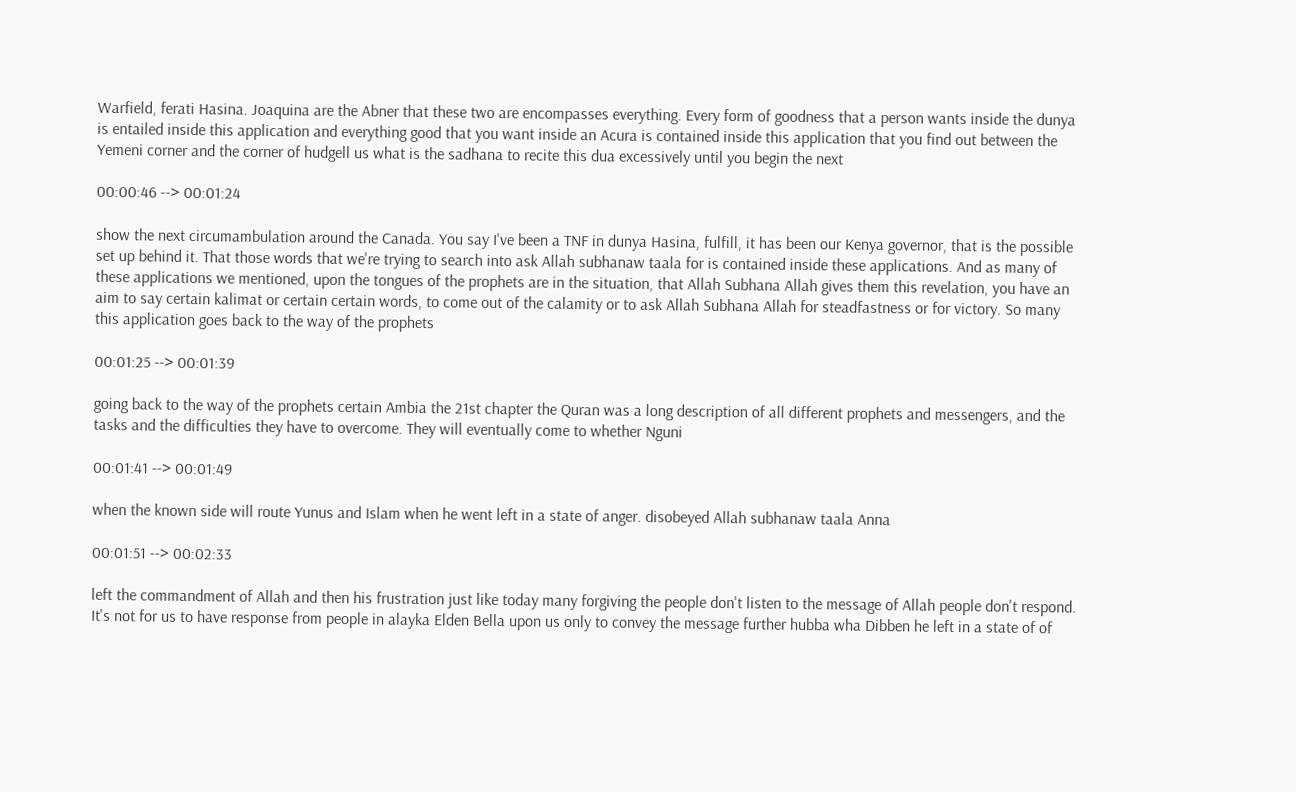Warfield, ferati Hasina. Joaquina are the Abner that these two are encompasses everything. Every form of goodness that a person wants inside the dunya is entailed inside this application and everything good that you want inside an Acura is contained inside this application that you find out between the Yemeni corner and the corner of hudgell us what is the sadhana to recite this dua excessively until you begin the next

00:00:46 --> 00:01:24

show the next circumambulation around the Canada. You say I've been a TNF in dunya Hasina, fulfill, it has been our Kenya governor, that is the possible set up behind it. That those words that we're trying to search into ask Allah subhanaw taala for is contained inside these applications. And as many of these applications we mentioned, upon the tongues of the prophets are in the situation, that Allah Subhana Allah gives them this revelation, you have an aim to say certain kalimat or certain certain words, to come out of the calamity or to ask Allah Subhana Allah for steadfastness or for victory. So many this application goes back to the way of the prophets

00:01:25 --> 00:01:39

going back to the way of the prophets certain Ambia the 21st chapter the Quran was a long description of all different prophets and messengers, and the tasks and the difficulties they have to overcome. They will eventually come to whether Nguni

00:01:41 --> 00:01:49

when the known side will route Yunus and Islam when he went left in a state of anger. disobeyed Allah subhanaw taala Anna

00:01:51 --> 00:02:33

left the commandment of Allah and then his frustration just like today many forgiving the people don't listen to the message of Allah people don't respond. It's not for us to have response from people in alayka Elden Bella upon us only to convey the message further hubba wha Dibben he left in a state of of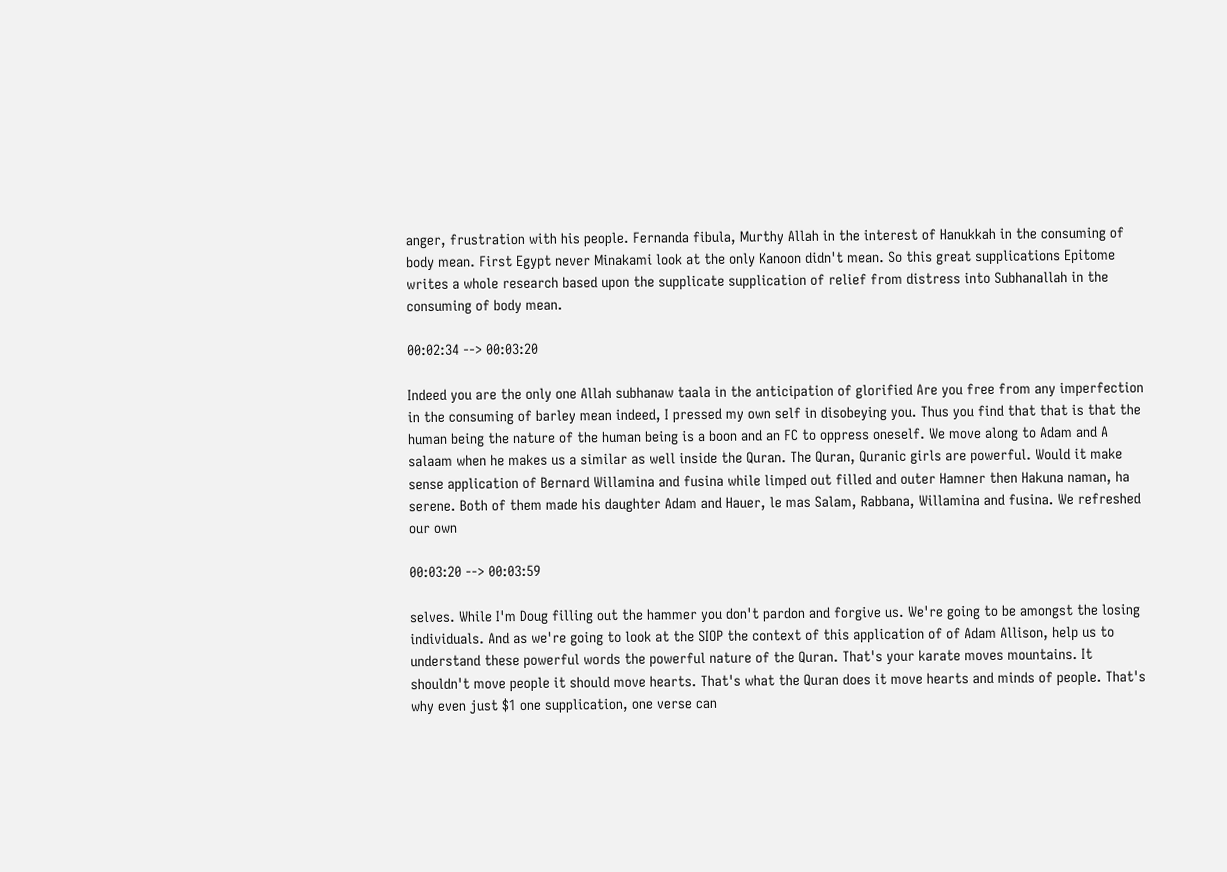anger, frustration with his people. Fernanda fibula, Murthy Allah in the interest of Hanukkah in the consuming of body mean. First Egypt never Minakami look at the only Kanoon didn't mean. So this great supplications Epitome writes a whole research based upon the supplicate supplication of relief from distress into Subhanallah in the consuming of body mean.

00:02:34 --> 00:03:20

Indeed you are the only one Allah subhanaw taala in the anticipation of glorified Are you free from any imperfection in the consuming of barley mean indeed, I pressed my own self in disobeying you. Thus you find that that is that the human being the nature of the human being is a boon and an FC to oppress oneself. We move along to Adam and A salaam when he makes us a similar as well inside the Quran. The Quran, Quranic girls are powerful. Would it make sense application of Bernard Willamina and fusina while limped out filled and outer Hamner then Hakuna naman, ha serene. Both of them made his daughter Adam and Hauer, le mas Salam, Rabbana, Willamina and fusina. We refreshed our own

00:03:20 --> 00:03:59

selves. While I'm Doug filling out the hammer you don't pardon and forgive us. We're going to be amongst the losing individuals. And as we're going to look at the SIOP the context of this application of of Adam Allison, help us to understand these powerful words the powerful nature of the Quran. That's your karate moves mountains. It shouldn't move people it should move hearts. That's what the Quran does it move hearts and minds of people. That's why even just $1 one supplication, one verse can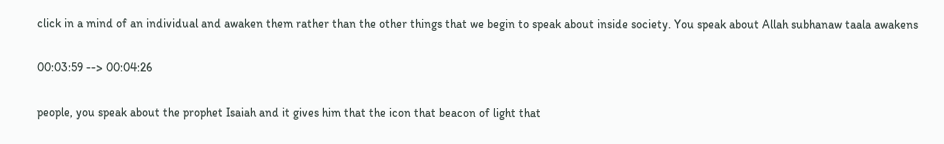click in a mind of an individual and awaken them rather than the other things that we begin to speak about inside society. You speak about Allah subhanaw taala awakens

00:03:59 --> 00:04:26

people, you speak about the prophet Isaiah and it gives him that the icon that beacon of light that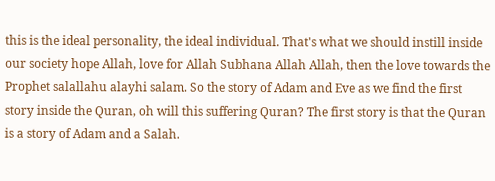this is the ideal personality, the ideal individual. That's what we should instill inside our society hope Allah, love for Allah Subhana Allah Allah, then the love towards the Prophet salallahu alayhi salam. So the story of Adam and Eve as we find the first story inside the Quran, oh will this suffering Quran? The first story is that the Quran is a story of Adam and a Salah.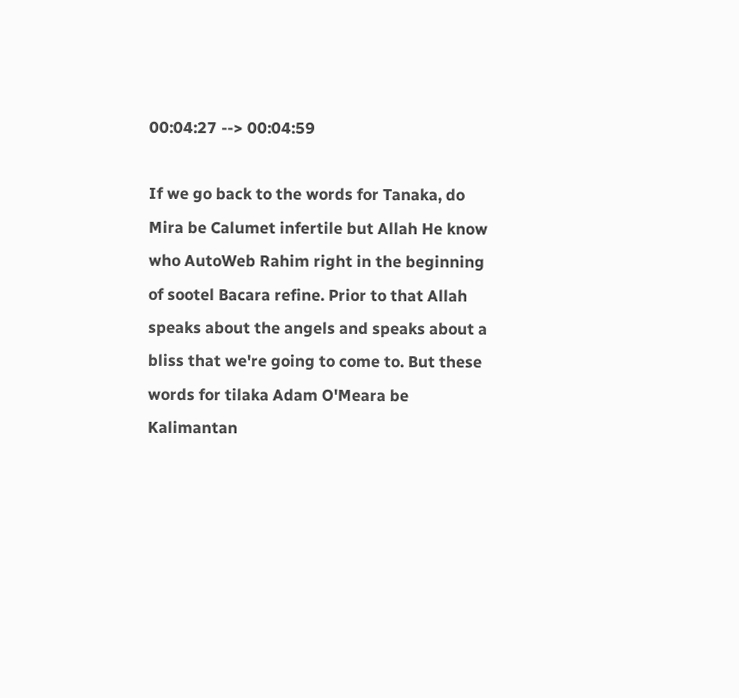00:04:27 --> 00:04:59

If we go back to the words for Tanaka, do Mira be Calumet infertile but Allah He know who AutoWeb Rahim right in the beginning of sootel Bacara refine. Prior to that Allah speaks about the angels and speaks about a bliss that we're going to come to. But these words for tilaka Adam O'Meara be Kalimantan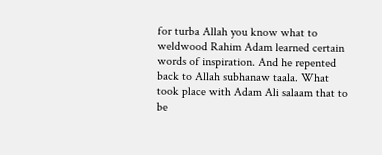for turba Allah you know what to weldwood Rahim Adam learned certain words of inspiration. And he repented back to Allah subhanaw taala. What took place with Adam Ali salaam that to be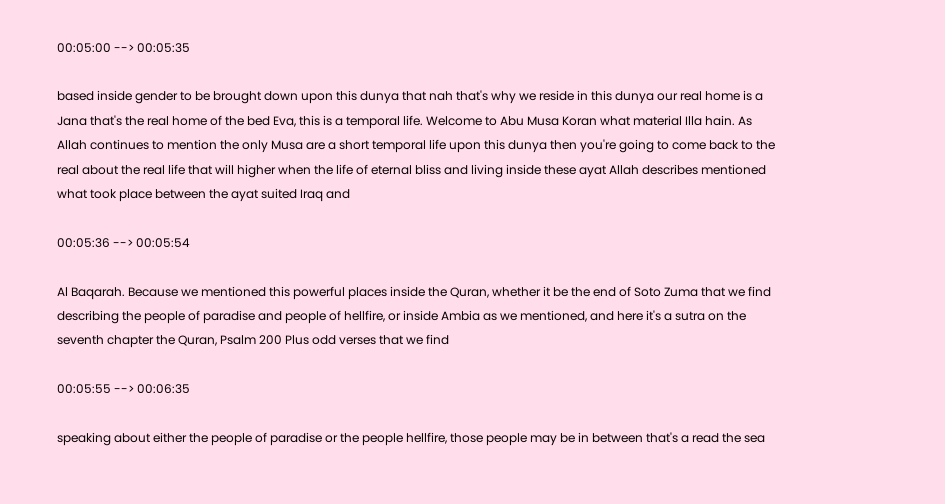00:05:00 --> 00:05:35

based inside gender to be brought down upon this dunya that nah that's why we reside in this dunya our real home is a Jana that's the real home of the bed Eva, this is a temporal life. Welcome to Abu Musa Koran what material Illa hain. As Allah continues to mention the only Musa are a short temporal life upon this dunya then you're going to come back to the real about the real life that will higher when the life of eternal bliss and living inside these ayat Allah describes mentioned what took place between the ayat suited Iraq and

00:05:36 --> 00:05:54

Al Baqarah. Because we mentioned this powerful places inside the Quran, whether it be the end of Soto Zuma that we find describing the people of paradise and people of hellfire, or inside Ambia as we mentioned, and here it's a sutra on the seventh chapter the Quran, Psalm 200 Plus odd verses that we find

00:05:55 --> 00:06:35

speaking about either the people of paradise or the people hellfire, those people may be in between that's a read the sea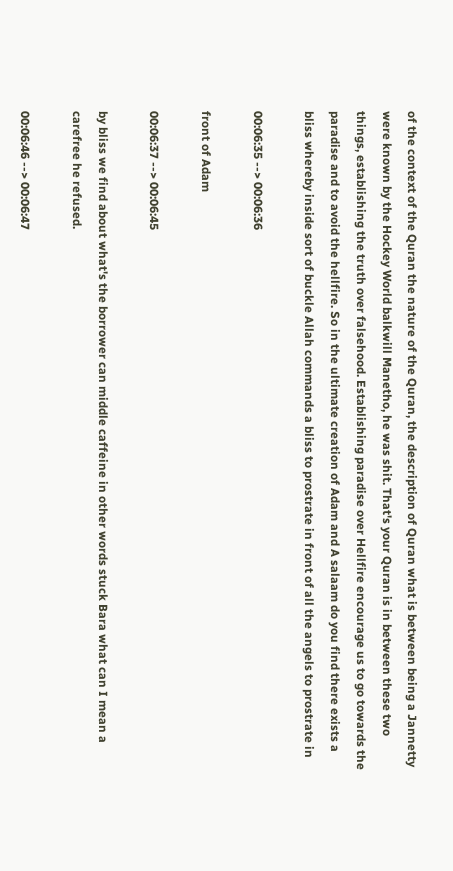of the context of the Quran the nature of the Quran, the description of Quran what is between being a Jannetty were known by the Hockey World balkwill Manetho, he was shit. That's your Quran is in between these two things, establishing the truth over falsehood. Establishing paradise over Hellfire encourage us to go towards the paradise and to avoid the hellfire. So in the ultimate creation of Adam and A salaam do you find there exists a bliss whereby inside sort of buckle Allah commands a bliss to prostrate in front of all the angels to prostrate in

00:06:35 --> 00:06:36

front of Adam

00:06:37 --> 00:06:45

by bliss we find about what's the borrower can middle caffeine in other words stuck Bara what can I mean a carefree he refused.

00:06:46 --> 00:06:47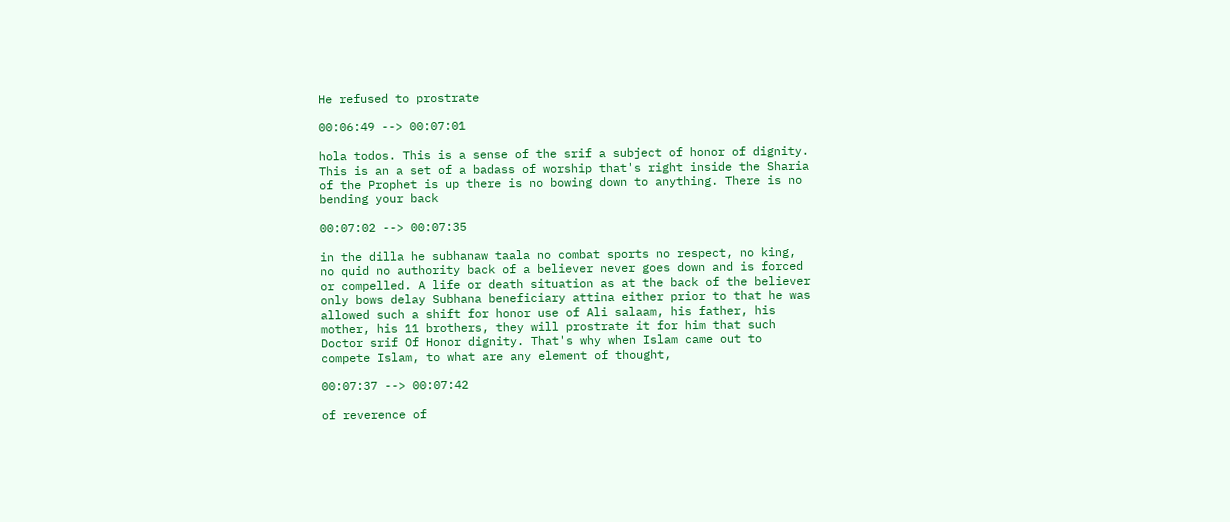He refused to prostrate

00:06:49 --> 00:07:01

hola todos. This is a sense of the srif a subject of honor of dignity. This is an a set of a badass of worship that's right inside the Sharia of the Prophet is up there is no bowing down to anything. There is no bending your back

00:07:02 --> 00:07:35

in the dilla he subhanaw taala no combat sports no respect, no king, no quid no authority back of a believer never goes down and is forced or compelled. A life or death situation as at the back of the believer only bows delay Subhana beneficiary attina either prior to that he was allowed such a shift for honor use of Ali salaam, his father, his mother, his 11 brothers, they will prostrate it for him that such Doctor srif Of Honor dignity. That's why when Islam came out to compete Islam, to what are any element of thought,

00:07:37 --> 00:07:42

of reverence of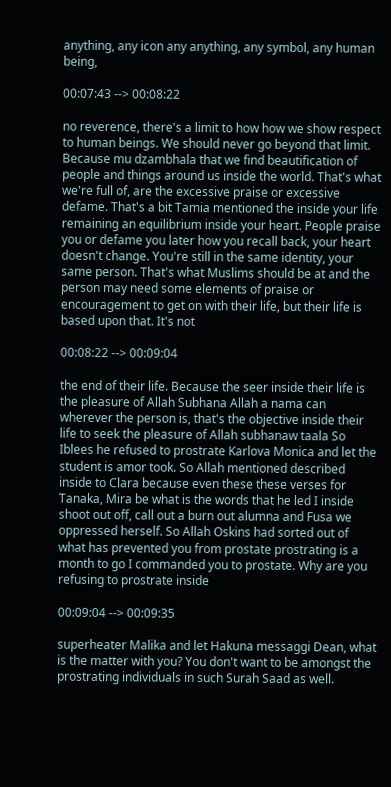anything, any icon any anything, any symbol, any human being,

00:07:43 --> 00:08:22

no reverence, there's a limit to how how we show respect to human beings. We should never go beyond that limit. Because mu dzambhala that we find beautification of people and things around us inside the world. That's what we're full of, are the excessive praise or excessive defame. That's a bit Tamia mentioned the inside your life remaining an equilibrium inside your heart. People praise you or defame you later how you recall back, your heart doesn't change. You're still in the same identity, your same person. That's what Muslims should be at and the person may need some elements of praise or encouragement to get on with their life, but their life is based upon that. It's not

00:08:22 --> 00:09:04

the end of their life. Because the seer inside their life is the pleasure of Allah Subhana Allah a nama can wherever the person is, that's the objective inside their life to seek the pleasure of Allah subhanaw taala So Iblees he refused to prostrate Karlova Monica and let the student is amor took. So Allah mentioned described inside to Clara because even these these verses for Tanaka, Mira be what is the words that he led I inside shoot out off, call out a burn out alumna and Fusa we oppressed herself. So Allah Oskins had sorted out of what has prevented you from prostate prostrating is a month to go I commanded you to prostate. Why are you refusing to prostrate inside

00:09:04 --> 00:09:35

superheater Malika and let Hakuna messaggi Dean, what is the matter with you? You don't want to be amongst the prostrating individuals in such Surah Saad as well.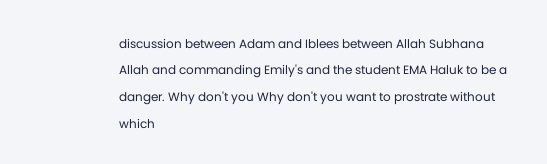discussion between Adam and Iblees between Allah Subhana Allah and commanding Emily's and the student EMA Haluk to be a danger. Why don't you Why don't you want to prostrate without which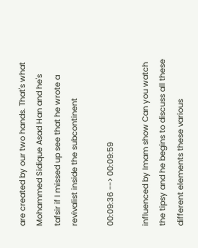are created by our two hands. That's what Mohammed Sidique Asad Han and he's tafsir if I missed up see that he wrote a revivalist inside the subcontinent

00:09:36 --> 00:09:59

influenced by Imam show Can you watch the tipsy and he begins to discuss all these different elements these various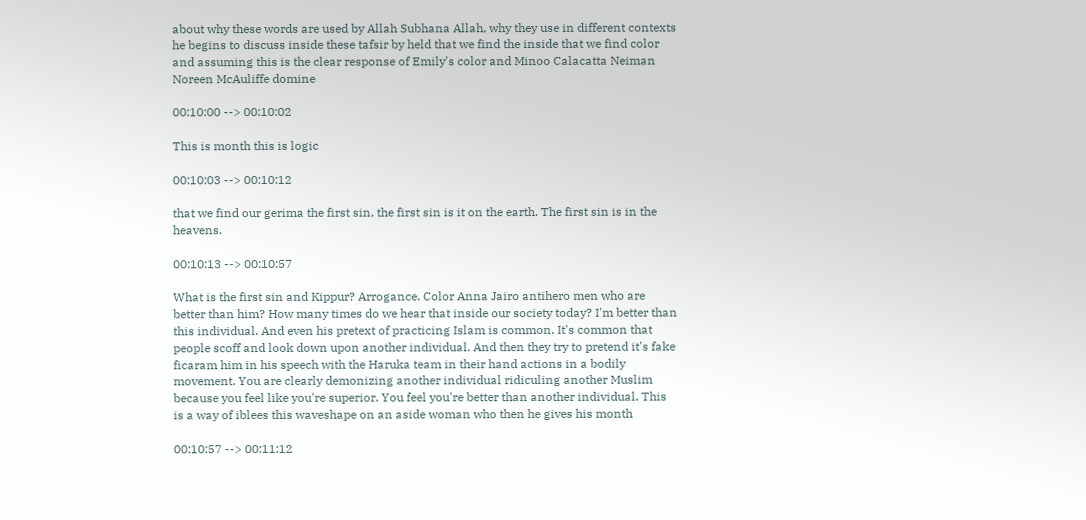about why these words are used by Allah Subhana Allah, why they use in different contexts he begins to discuss inside these tafsir by held that we find the inside that we find color and assuming this is the clear response of Emily's color and Minoo Calacatta Neiman Noreen McAuliffe domine

00:10:00 --> 00:10:02

This is month this is logic

00:10:03 --> 00:10:12

that we find our gerima the first sin, the first sin is it on the earth. The first sin is in the heavens.

00:10:13 --> 00:10:57

What is the first sin and Kippur? Arrogance. Color Anna Jairo antihero men who are better than him? How many times do we hear that inside our society today? I'm better than this individual. And even his pretext of practicing Islam is common. It's common that people scoff and look down upon another individual. And then they try to pretend it's fake ficaram him in his speech with the Haruka team in their hand actions in a bodily movement. You are clearly demonizing another individual ridiculing another Muslim because you feel like you're superior. You feel you're better than another individual. This is a way of iblees this waveshape on an aside woman who then he gives his month

00:10:57 --> 00:11:12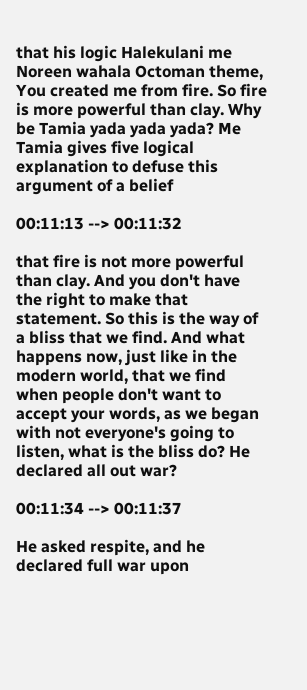that his logic Halekulani me Noreen wahala Octoman theme, You created me from fire. So fire is more powerful than clay. Why be Tamia yada yada yada? Me Tamia gives five logical explanation to defuse this argument of a belief

00:11:13 --> 00:11:32

that fire is not more powerful than clay. And you don't have the right to make that statement. So this is the way of a bliss that we find. And what happens now, just like in the modern world, that we find when people don't want to accept your words, as we began with not everyone's going to listen, what is the bliss do? He declared all out war?

00:11:34 --> 00:11:37

He asked respite, and he declared full war upon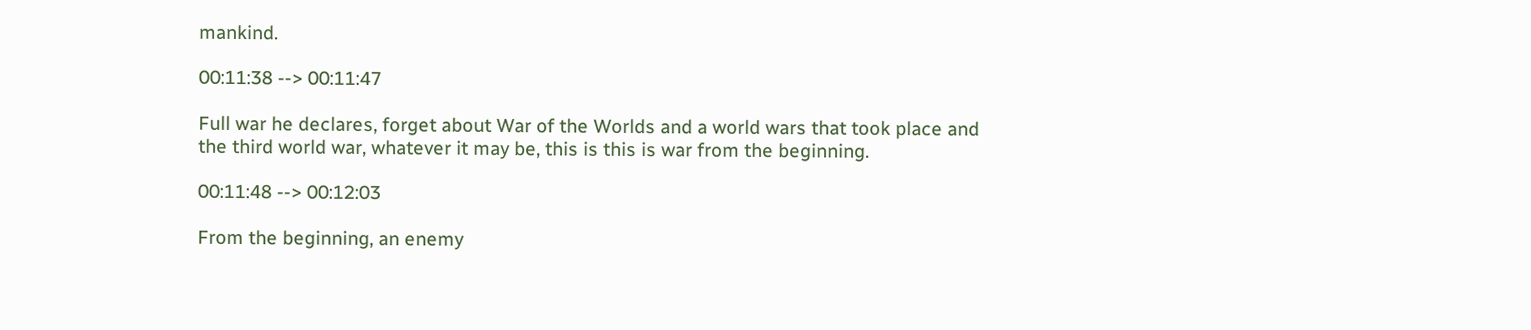mankind.

00:11:38 --> 00:11:47

Full war he declares, forget about War of the Worlds and a world wars that took place and the third world war, whatever it may be, this is this is war from the beginning.

00:11:48 --> 00:12:03

From the beginning, an enemy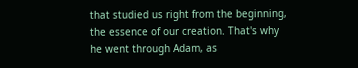that studied us right from the beginning, the essence of our creation. That's why he went through Adam, as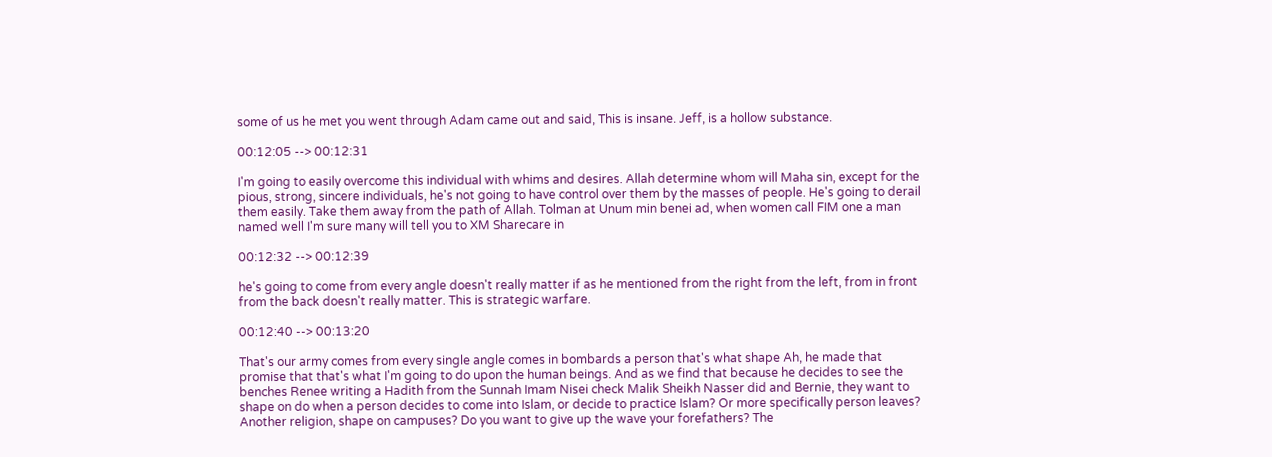some of us he met you went through Adam came out and said, This is insane. Jeff, is a hollow substance.

00:12:05 --> 00:12:31

I'm going to easily overcome this individual with whims and desires. Allah determine whom will Maha sin, except for the pious, strong, sincere individuals, he's not going to have control over them by the masses of people. He's going to derail them easily. Take them away from the path of Allah. Tolman at Unum min benei ad, when women call FIM one a man named well I'm sure many will tell you to XM Sharecare in

00:12:32 --> 00:12:39

he's going to come from every angle doesn't really matter if as he mentioned from the right from the left, from in front from the back doesn't really matter. This is strategic warfare.

00:12:40 --> 00:13:20

That's our army comes from every single angle comes in bombards a person that's what shape Ah, he made that promise that that's what I'm going to do upon the human beings. And as we find that because he decides to see the benches Renee writing a Hadith from the Sunnah Imam Nisei check Malik Sheikh Nasser did and Bernie, they want to shape on do when a person decides to come into Islam, or decide to practice Islam? Or more specifically person leaves? Another religion, shape on campuses? Do you want to give up the wave your forefathers? The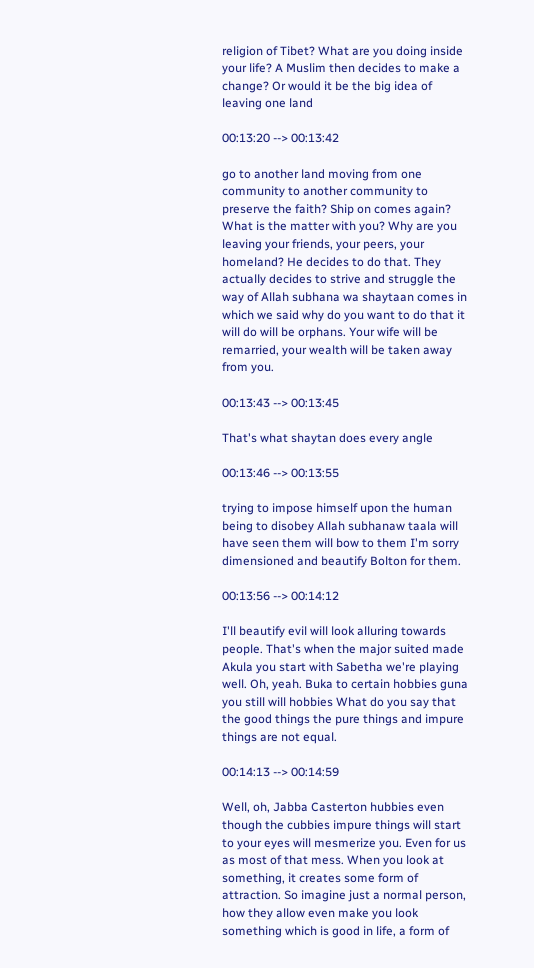religion of Tibet? What are you doing inside your life? A Muslim then decides to make a change? Or would it be the big idea of leaving one land

00:13:20 --> 00:13:42

go to another land moving from one community to another community to preserve the faith? Ship on comes again? What is the matter with you? Why are you leaving your friends, your peers, your homeland? He decides to do that. They actually decides to strive and struggle the way of Allah subhana wa shaytaan comes in which we said why do you want to do that it will do will be orphans. Your wife will be remarried, your wealth will be taken away from you.

00:13:43 --> 00:13:45

That's what shaytan does every angle

00:13:46 --> 00:13:55

trying to impose himself upon the human being to disobey Allah subhanaw taala will have seen them will bow to them I'm sorry dimensioned and beautify Bolton for them.

00:13:56 --> 00:14:12

I'll beautify evil will look alluring towards people. That's when the major suited made Akula you start with Sabetha we're playing well. Oh, yeah. Buka to certain hobbies guna you still will hobbies What do you say that the good things the pure things and impure things are not equal.

00:14:13 --> 00:14:59

Well, oh, Jabba Casterton hubbies even though the cubbies impure things will start to your eyes will mesmerize you. Even for us as most of that mess. When you look at something, it creates some form of attraction. So imagine just a normal person, how they allow even make you look something which is good in life, a form of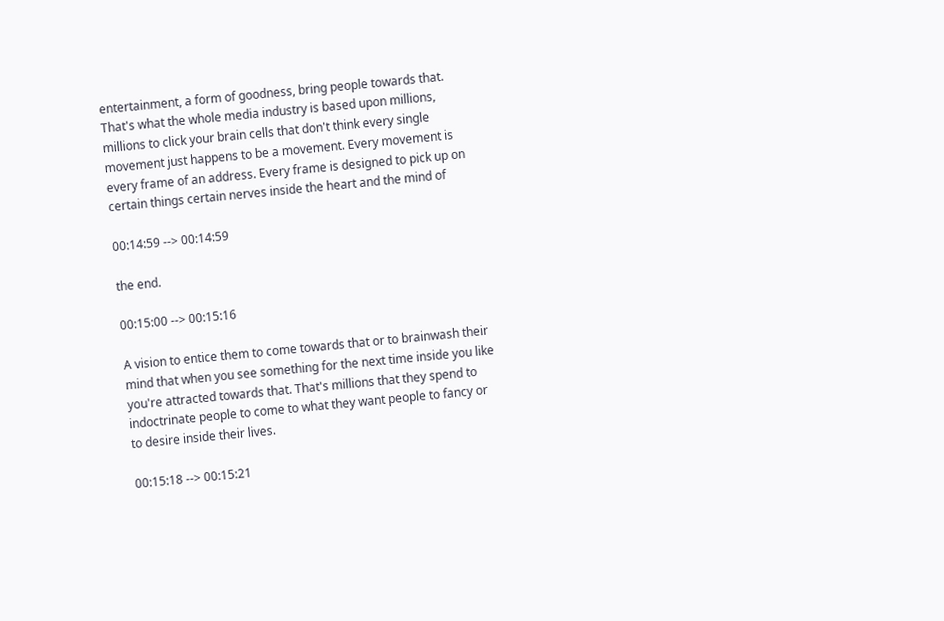entertainment, a form of goodness, bring people towards that. That's what the whole media industry is based upon millions, millions to click your brain cells that don't think every single movement just happens to be a movement. Every movement is every frame of an address. Every frame is designed to pick up on certain things certain nerves inside the heart and the mind of

00:14:59 --> 00:14:59

the end.

00:15:00 --> 00:15:16

A vision to entice them to come towards that or to brainwash their mind that when you see something for the next time inside you like you're attracted towards that. That's millions that they spend to indoctrinate people to come to what they want people to fancy or to desire inside their lives.

00:15:18 --> 00:15:21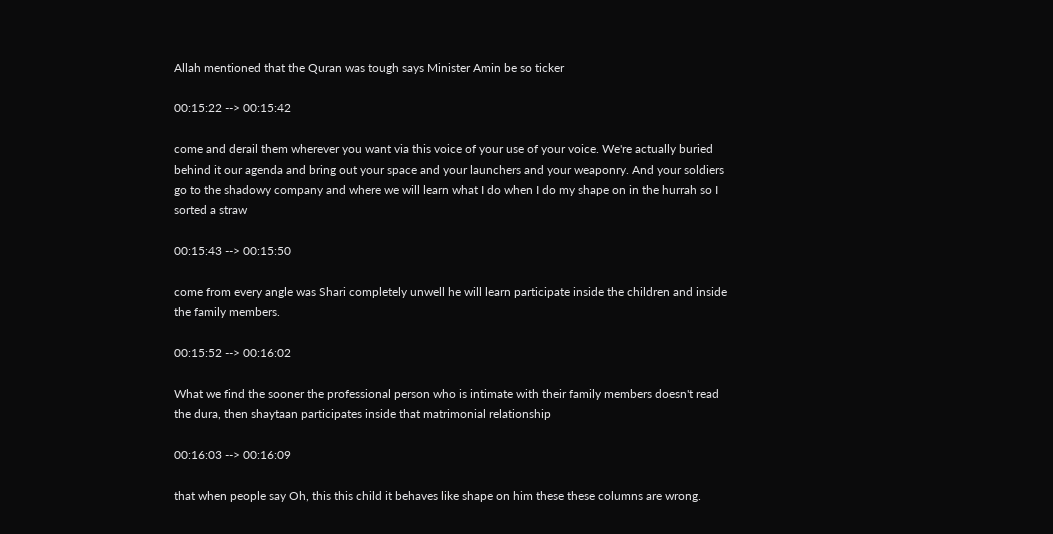Allah mentioned that the Quran was tough says Minister Amin be so ticker

00:15:22 --> 00:15:42

come and derail them wherever you want via this voice of your use of your voice. We're actually buried behind it our agenda and bring out your space and your launchers and your weaponry. And your soldiers go to the shadowy company and where we will learn what I do when I do my shape on in the hurrah so I sorted a straw

00:15:43 --> 00:15:50

come from every angle was Shari completely unwell he will learn participate inside the children and inside the family members.

00:15:52 --> 00:16:02

What we find the sooner the professional person who is intimate with their family members doesn't read the dura, then shaytaan participates inside that matrimonial relationship

00:16:03 --> 00:16:09

that when people say Oh, this this child it behaves like shape on him these these columns are wrong.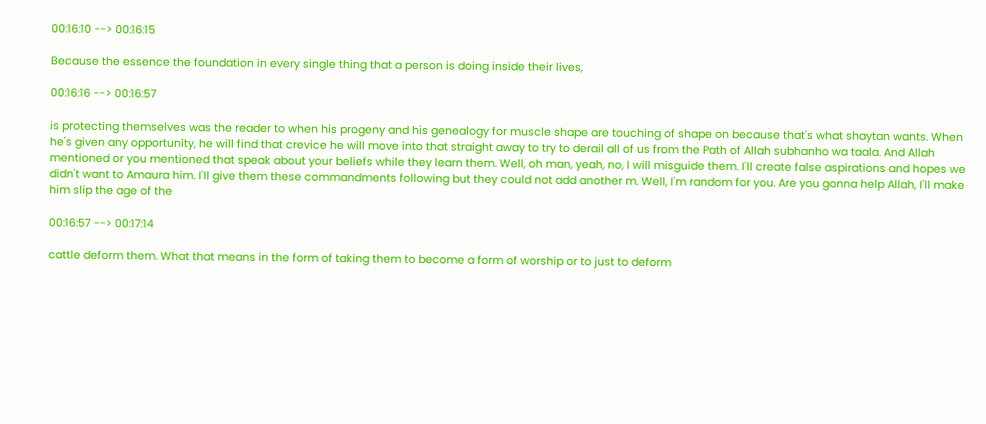00:16:10 --> 00:16:15

Because the essence the foundation in every single thing that a person is doing inside their lives,

00:16:16 --> 00:16:57

is protecting themselves was the reader to when his progeny and his genealogy for muscle shape are touching of shape on because that's what shaytan wants. When he's given any opportunity, he will find that crevice he will move into that straight away to try to derail all of us from the Path of Allah subhanho wa taala. And Allah mentioned or you mentioned that speak about your beliefs while they learn them. Well, oh man, yeah, no, I will misguide them. I'll create false aspirations and hopes we didn't want to Amaura him. I'll give them these commandments following but they could not add another m. Well, I'm random for you. Are you gonna help Allah, I'll make him slip the age of the

00:16:57 --> 00:17:14

cattle deform them. What that means in the form of taking them to become a form of worship or to just to deform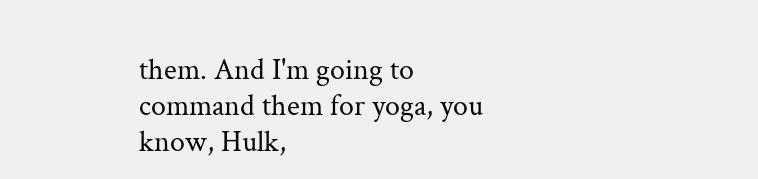them. And I'm going to command them for yoga, you know, Hulk,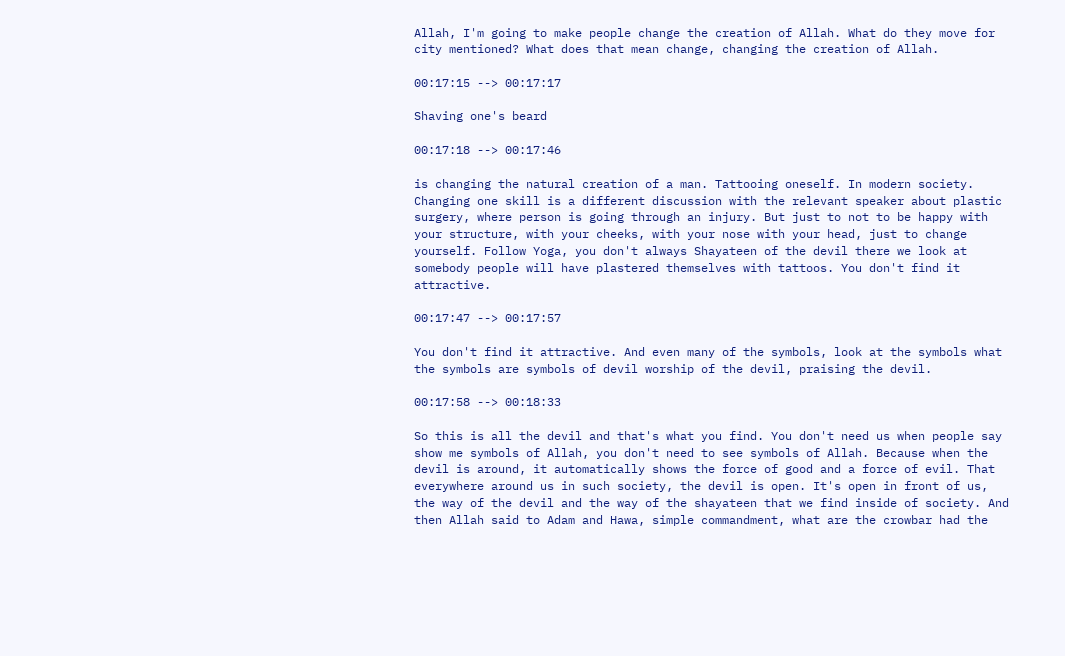Allah, I'm going to make people change the creation of Allah. What do they move for city mentioned? What does that mean change, changing the creation of Allah.

00:17:15 --> 00:17:17

Shaving one's beard

00:17:18 --> 00:17:46

is changing the natural creation of a man. Tattooing oneself. In modern society. Changing one skill is a different discussion with the relevant speaker about plastic surgery, where person is going through an injury. But just to not to be happy with your structure, with your cheeks, with your nose with your head, just to change yourself. Follow Yoga, you don't always Shayateen of the devil there we look at somebody people will have plastered themselves with tattoos. You don't find it attractive.

00:17:47 --> 00:17:57

You don't find it attractive. And even many of the symbols, look at the symbols what the symbols are symbols of devil worship of the devil, praising the devil.

00:17:58 --> 00:18:33

So this is all the devil and that's what you find. You don't need us when people say show me symbols of Allah, you don't need to see symbols of Allah. Because when the devil is around, it automatically shows the force of good and a force of evil. That everywhere around us in such society, the devil is open. It's open in front of us, the way of the devil and the way of the shayateen that we find inside of society. And then Allah said to Adam and Hawa, simple commandment, what are the crowbar had the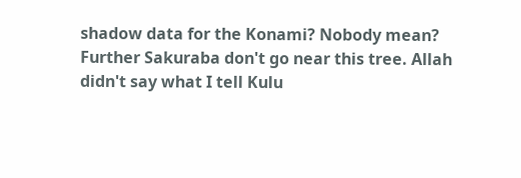shadow data for the Konami? Nobody mean? Further Sakuraba don't go near this tree. Allah didn't say what I tell Kulu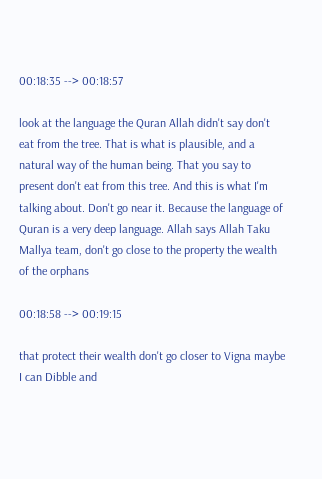00:18:35 --> 00:18:57

look at the language the Quran Allah didn't say don't eat from the tree. That is what is plausible, and a natural way of the human being. That you say to present don't eat from this tree. And this is what I'm talking about. Don't go near it. Because the language of Quran is a very deep language. Allah says Allah Taku Mallya team, don't go close to the property the wealth of the orphans

00:18:58 --> 00:19:15

that protect their wealth don't go closer to Vigna maybe I can Dibble and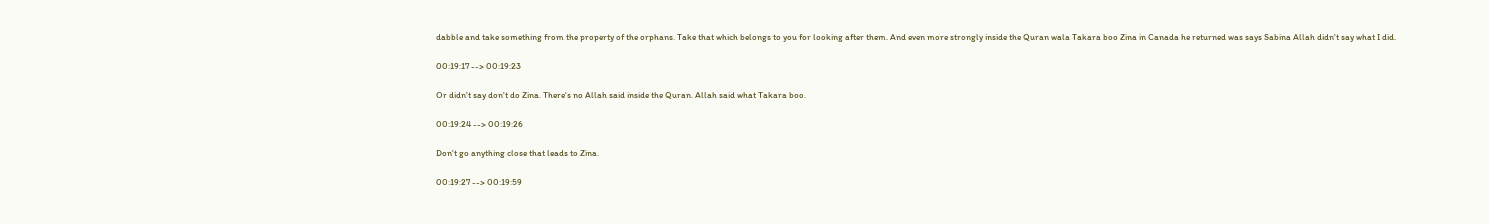dabble and take something from the property of the orphans. Take that which belongs to you for looking after them. And even more strongly inside the Quran wala Takara boo Zina in Canada he returned was says Sabina Allah didn't say what I did.

00:19:17 --> 00:19:23

Or didn't say don't do Zina. There's no Allah said inside the Quran. Allah said what Takara boo.

00:19:24 --> 00:19:26

Don't go anything close that leads to Zina.

00:19:27 --> 00:19:59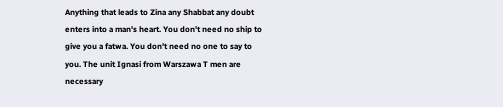Anything that leads to Zina any Shabbat any doubt enters into a man's heart. You don't need no ship to give you a fatwa. You don't need no one to say to you. The unit Ignasi from Warszawa T men are necessary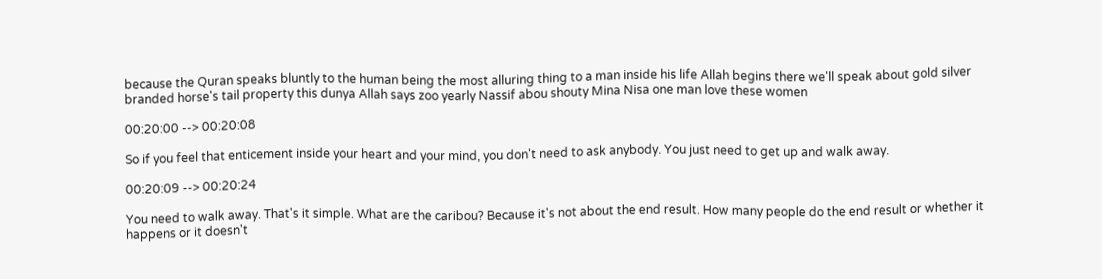because the Quran speaks bluntly to the human being the most alluring thing to a man inside his life Allah begins there we'll speak about gold silver branded horse's tail property this dunya Allah says zoo yearly Nassif abou shouty Mina Nisa one man love these women

00:20:00 --> 00:20:08

So if you feel that enticement inside your heart and your mind, you don't need to ask anybody. You just need to get up and walk away.

00:20:09 --> 00:20:24

You need to walk away. That's it simple. What are the caribou? Because it's not about the end result. How many people do the end result or whether it happens or it doesn't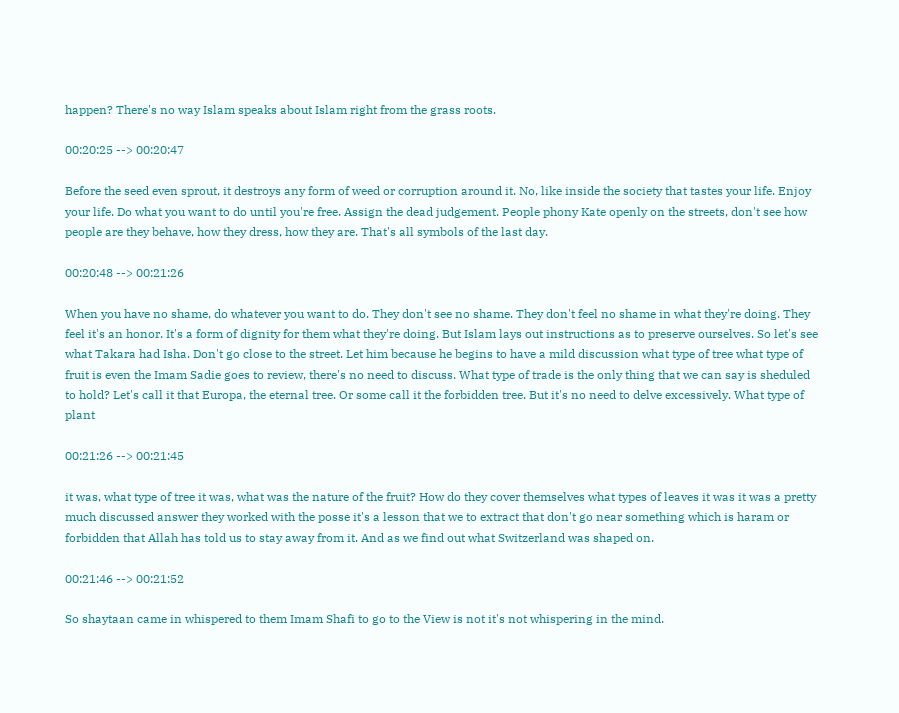happen? There's no way Islam speaks about Islam right from the grass roots.

00:20:25 --> 00:20:47

Before the seed even sprout, it destroys any form of weed or corruption around it. No, like inside the society that tastes your life. Enjoy your life. Do what you want to do until you're free. Assign the dead judgement. People phony Kate openly on the streets, don't see how people are they behave, how they dress, how they are. That's all symbols of the last day.

00:20:48 --> 00:21:26

When you have no shame, do whatever you want to do. They don't see no shame. They don't feel no shame in what they're doing. They feel it's an honor. It's a form of dignity for them what they're doing. But Islam lays out instructions as to preserve ourselves. So let's see what Takara had Isha. Don't go close to the street. Let him because he begins to have a mild discussion what type of tree what type of fruit is even the Imam Sadie goes to review, there's no need to discuss. What type of trade is the only thing that we can say is sheduled to hold? Let's call it that Europa, the eternal tree. Or some call it the forbidden tree. But it's no need to delve excessively. What type of plant

00:21:26 --> 00:21:45

it was, what type of tree it was, what was the nature of the fruit? How do they cover themselves what types of leaves it was it was a pretty much discussed answer they worked with the posse it's a lesson that we to extract that don't go near something which is haram or forbidden that Allah has told us to stay away from it. And as we find out what Switzerland was shaped on.

00:21:46 --> 00:21:52

So shaytaan came in whispered to them Imam Shafi to go to the View is not it's not whispering in the mind.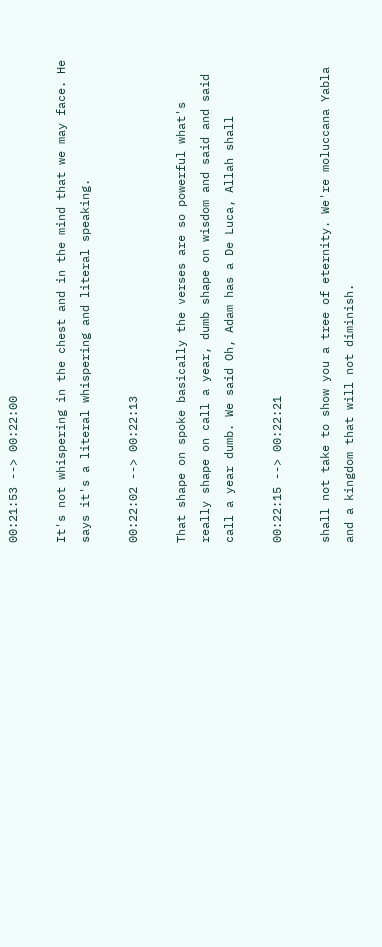00:21:53 --> 00:22:00

It's not whispering in the chest and in the mind that we may face. He says it's a literal whispering and literal speaking.

00:22:02 --> 00:22:13

That shape on spoke basically the verses are so powerful what's really shape on call a year, dumb shape on wisdom and said and said call a year dumb. We said Oh, Adam has a De Luca, Allah shall

00:22:15 --> 00:22:21

shall not take to show you a tree of eternity. We're moluccana Yabla and a kingdom that will not diminish.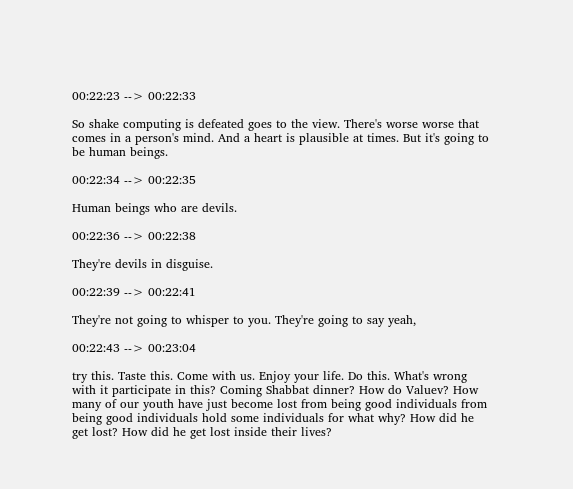00:22:23 --> 00:22:33

So shake computing is defeated goes to the view. There's worse worse that comes in a person's mind. And a heart is plausible at times. But it's going to be human beings.

00:22:34 --> 00:22:35

Human beings who are devils.

00:22:36 --> 00:22:38

They're devils in disguise.

00:22:39 --> 00:22:41

They're not going to whisper to you. They're going to say yeah,

00:22:43 --> 00:23:04

try this. Taste this. Come with us. Enjoy your life. Do this. What's wrong with it participate in this? Coming Shabbat dinner? How do Valuev? How many of our youth have just become lost from being good individuals from being good individuals hold some individuals for what why? How did he get lost? How did he get lost inside their lives?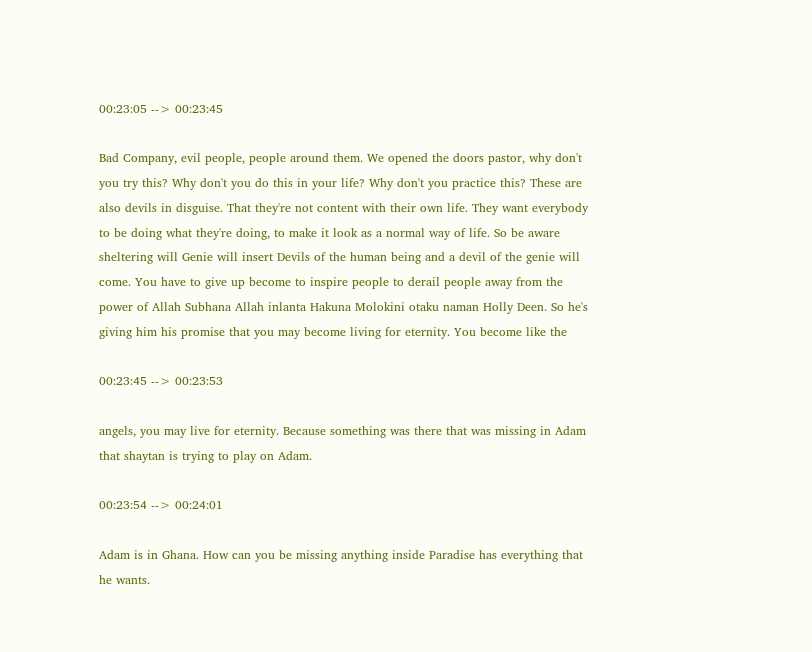00:23:05 --> 00:23:45

Bad Company, evil people, people around them. We opened the doors pastor, why don't you try this? Why don't you do this in your life? Why don't you practice this? These are also devils in disguise. That they're not content with their own life. They want everybody to be doing what they're doing, to make it look as a normal way of life. So be aware sheltering will Genie will insert Devils of the human being and a devil of the genie will come. You have to give up become to inspire people to derail people away from the power of Allah Subhana Allah inlanta Hakuna Molokini otaku naman Holly Deen. So he's giving him his promise that you may become living for eternity. You become like the

00:23:45 --> 00:23:53

angels, you may live for eternity. Because something was there that was missing in Adam that shaytan is trying to play on Adam.

00:23:54 --> 00:24:01

Adam is in Ghana. How can you be missing anything inside Paradise has everything that he wants.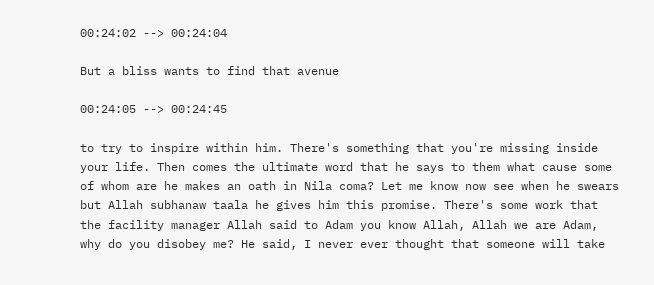00:24:02 --> 00:24:04

But a bliss wants to find that avenue

00:24:05 --> 00:24:45

to try to inspire within him. There's something that you're missing inside your life. Then comes the ultimate word that he says to them what cause some of whom are he makes an oath in Nila coma? Let me know now see when he swears but Allah subhanaw taala he gives him this promise. There's some work that the facility manager Allah said to Adam you know Allah, Allah we are Adam, why do you disobey me? He said, I never ever thought that someone will take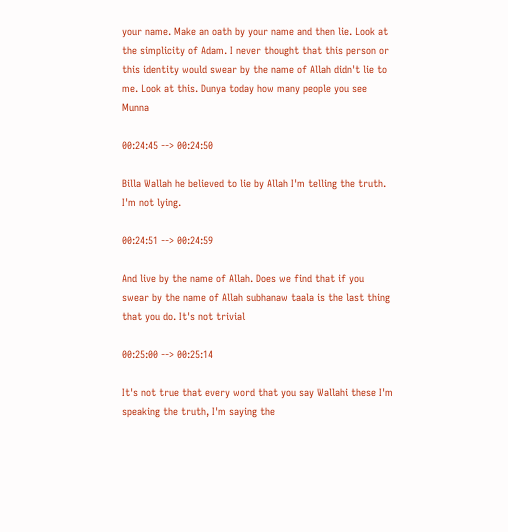your name. Make an oath by your name and then lie. Look at the simplicity of Adam. I never thought that this person or this identity would swear by the name of Allah didn't lie to me. Look at this. Dunya today how many people you see Munna

00:24:45 --> 00:24:50

Billa Wallah he believed to lie by Allah I'm telling the truth. I'm not lying.

00:24:51 --> 00:24:59

And live by the name of Allah. Does we find that if you swear by the name of Allah subhanaw taala is the last thing that you do. It's not trivial

00:25:00 --> 00:25:14

It's not true that every word that you say Wallahi these I'm speaking the truth, I'm saying the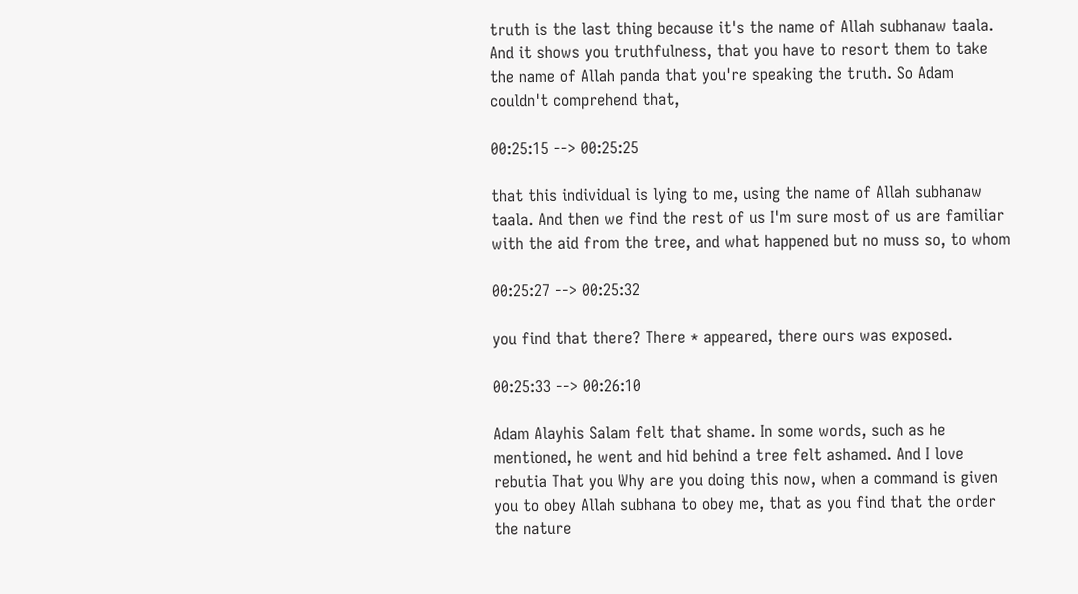truth is the last thing because it's the name of Allah subhanaw taala. And it shows you truthfulness, that you have to resort them to take the name of Allah panda that you're speaking the truth. So Adam couldn't comprehend that,

00:25:15 --> 00:25:25

that this individual is lying to me, using the name of Allah subhanaw taala. And then we find the rest of us I'm sure most of us are familiar with the aid from the tree, and what happened but no muss so, to whom

00:25:27 --> 00:25:32

you find that there? There * appeared, there ours was exposed.

00:25:33 --> 00:26:10

Adam Alayhis Salam felt that shame. In some words, such as he mentioned, he went and hid behind a tree felt ashamed. And I love rebutia That you Why are you doing this now, when a command is given you to obey Allah subhana to obey me, that as you find that the order the nature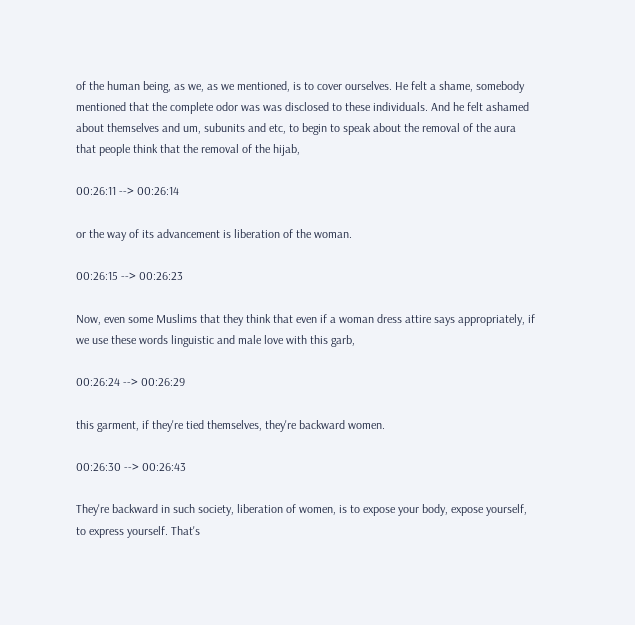of the human being, as we, as we mentioned, is to cover ourselves. He felt a shame, somebody mentioned that the complete odor was was disclosed to these individuals. And he felt ashamed about themselves and um, subunits and etc, to begin to speak about the removal of the aura that people think that the removal of the hijab,

00:26:11 --> 00:26:14

or the way of its advancement is liberation of the woman.

00:26:15 --> 00:26:23

Now, even some Muslims that they think that even if a woman dress attire says appropriately, if we use these words linguistic and male love with this garb,

00:26:24 --> 00:26:29

this garment, if they're tied themselves, they're backward women.

00:26:30 --> 00:26:43

They're backward in such society, liberation of women, is to expose your body, expose yourself, to express yourself. That's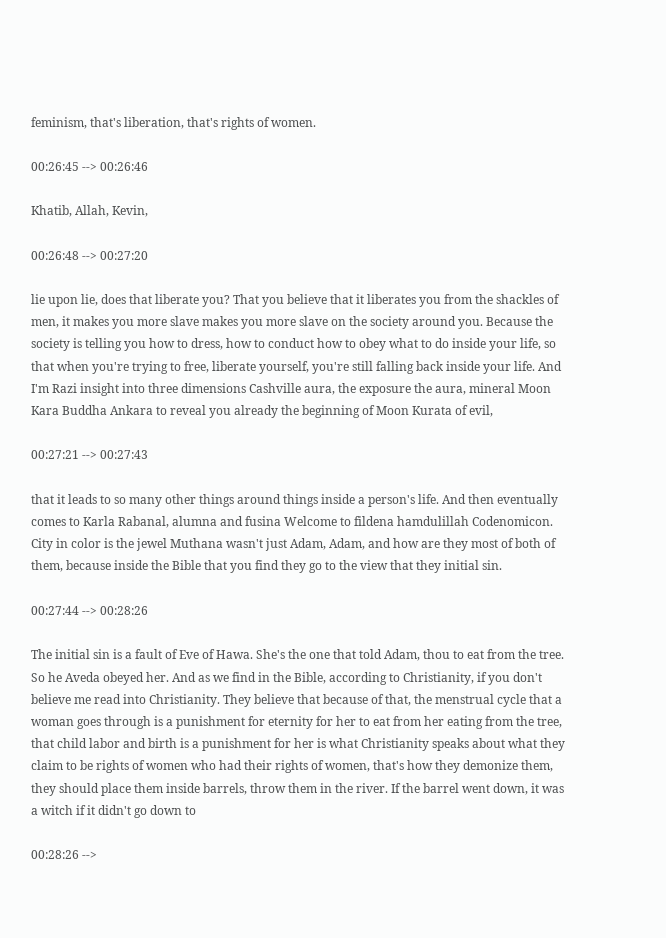feminism, that's liberation, that's rights of women.

00:26:45 --> 00:26:46

Khatib, Allah, Kevin,

00:26:48 --> 00:27:20

lie upon lie, does that liberate you? That you believe that it liberates you from the shackles of men, it makes you more slave makes you more slave on the society around you. Because the society is telling you how to dress, how to conduct how to obey what to do inside your life, so that when you're trying to free, liberate yourself, you're still falling back inside your life. And I'm Razi insight into three dimensions Cashville aura, the exposure the aura, mineral Moon Kara Buddha Ankara to reveal you already the beginning of Moon Kurata of evil,

00:27:21 --> 00:27:43

that it leads to so many other things around things inside a person's life. And then eventually comes to Karla Rabanal, alumna and fusina Welcome to fildena hamdulillah Codenomicon. City in color is the jewel Muthana wasn't just Adam, Adam, and how are they most of both of them, because inside the Bible that you find they go to the view that they initial sin.

00:27:44 --> 00:28:26

The initial sin is a fault of Eve of Hawa. She's the one that told Adam, thou to eat from the tree. So he Aveda obeyed her. And as we find in the Bible, according to Christianity, if you don't believe me read into Christianity. They believe that because of that, the menstrual cycle that a woman goes through is a punishment for eternity for her to eat from her eating from the tree, that child labor and birth is a punishment for her is what Christianity speaks about what they claim to be rights of women who had their rights of women, that's how they demonize them, they should place them inside barrels, throw them in the river. If the barrel went down, it was a witch if it didn't go down to

00:28:26 -->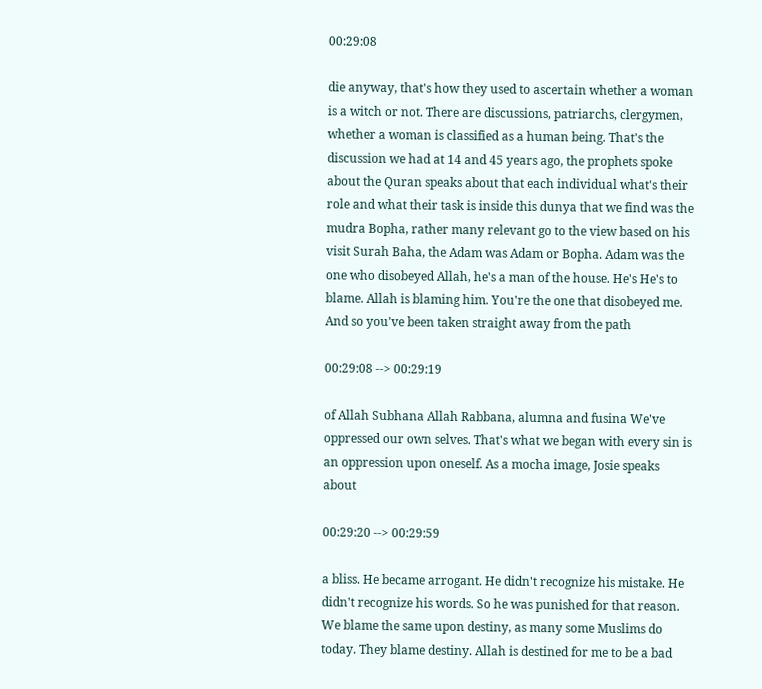00:29:08

die anyway, that's how they used to ascertain whether a woman is a witch or not. There are discussions, patriarchs, clergymen, whether a woman is classified as a human being. That's the discussion we had at 14 and 45 years ago, the prophets spoke about the Quran speaks about that each individual what's their role and what their task is inside this dunya that we find was the mudra Bopha, rather many relevant go to the view based on his visit Surah Baha, the Adam was Adam or Bopha. Adam was the one who disobeyed Allah, he's a man of the house. He's He's to blame. Allah is blaming him. You're the one that disobeyed me. And so you've been taken straight away from the path

00:29:08 --> 00:29:19

of Allah Subhana Allah Rabbana, alumna and fusina We've oppressed our own selves. That's what we began with every sin is an oppression upon oneself. As a mocha image, Josie speaks about

00:29:20 --> 00:29:59

a bliss. He became arrogant. He didn't recognize his mistake. He didn't recognize his words. So he was punished for that reason. We blame the same upon destiny, as many some Muslims do today. They blame destiny. Allah is destined for me to be a bad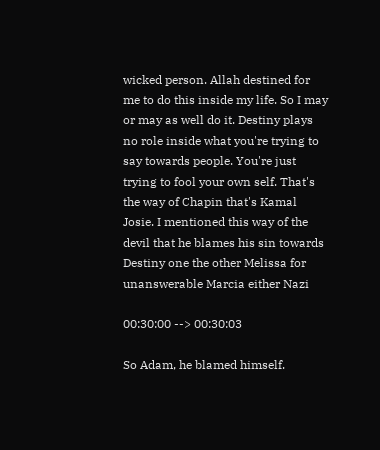wicked person. Allah destined for me to do this inside my life. So I may or may as well do it. Destiny plays no role inside what you're trying to say towards people. You're just trying to fool your own self. That's the way of Chapin that's Kamal Josie. I mentioned this way of the devil that he blames his sin towards Destiny one the other Melissa for unanswerable Marcia either Nazi

00:30:00 --> 00:30:03

So Adam, he blamed himself.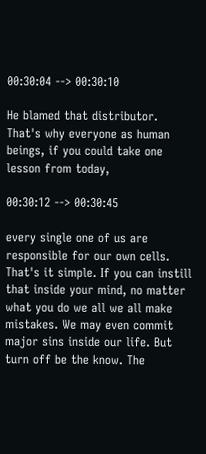00:30:04 --> 00:30:10

He blamed that distributor. That's why everyone as human beings, if you could take one lesson from today,

00:30:12 --> 00:30:45

every single one of us are responsible for our own cells. That's it simple. If you can instill that inside your mind, no matter what you do we all we all make mistakes. We may even commit major sins inside our life. But turn off be the know. The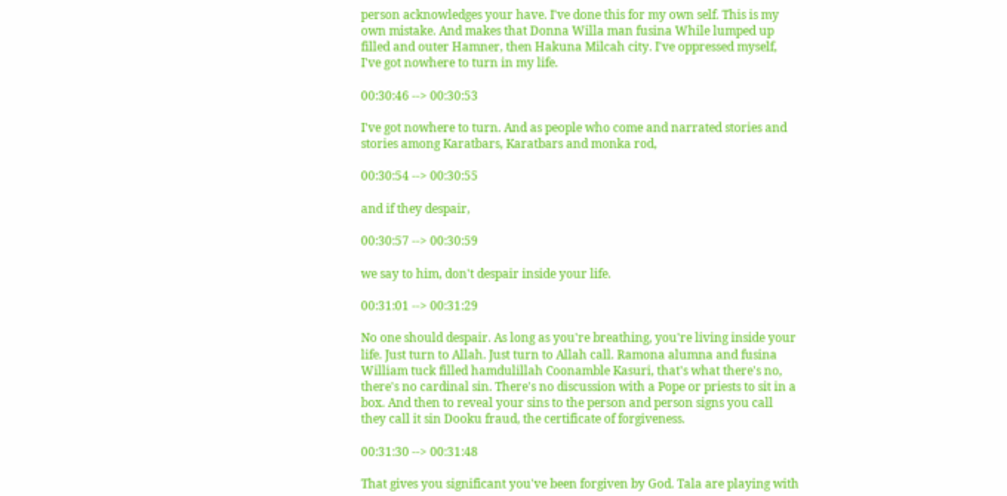person acknowledges your have. I've done this for my own self. This is my own mistake. And makes that Donna Willa man fusina While lumped up filled and outer Hamner, then Hakuna Milcah city. I've oppressed myself, I've got nowhere to turn in my life.

00:30:46 --> 00:30:53

I've got nowhere to turn. And as people who come and narrated stories and stories among Karatbars, Karatbars and monka rod,

00:30:54 --> 00:30:55

and if they despair,

00:30:57 --> 00:30:59

we say to him, don't despair inside your life.

00:31:01 --> 00:31:29

No one should despair. As long as you're breathing, you're living inside your life. Just turn to Allah. Just turn to Allah call. Ramona alumna and fusina William tuck filled hamdulillah Coonamble Kasuri, that's what there's no, there's no cardinal sin. There's no discussion with a Pope or priests to sit in a box. And then to reveal your sins to the person and person signs you call they call it sin Dooku fraud, the certificate of forgiveness.

00:31:30 --> 00:31:48

That gives you significant you've been forgiven by God. Tala are playing with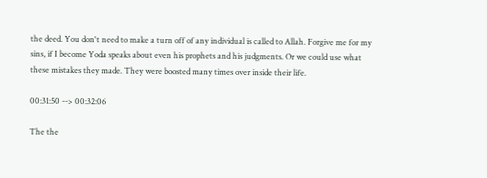the deed. You don't need to make a turn off of any individual is called to Allah. Forgive me for my sins, if I become Yoda speaks about even his prophets and his judgments. Or we could use what these mistakes they made. They were boosted many times over inside their life.

00:31:50 --> 00:32:06

The the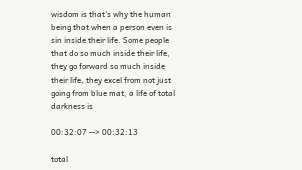wisdom is that's why the human being that when a person even is sin inside their life. Some people that do so much inside their life, they go forward so much inside their life, they excel from not just going from blue mat, a life of total darkness is

00:32:07 --> 00:32:13

total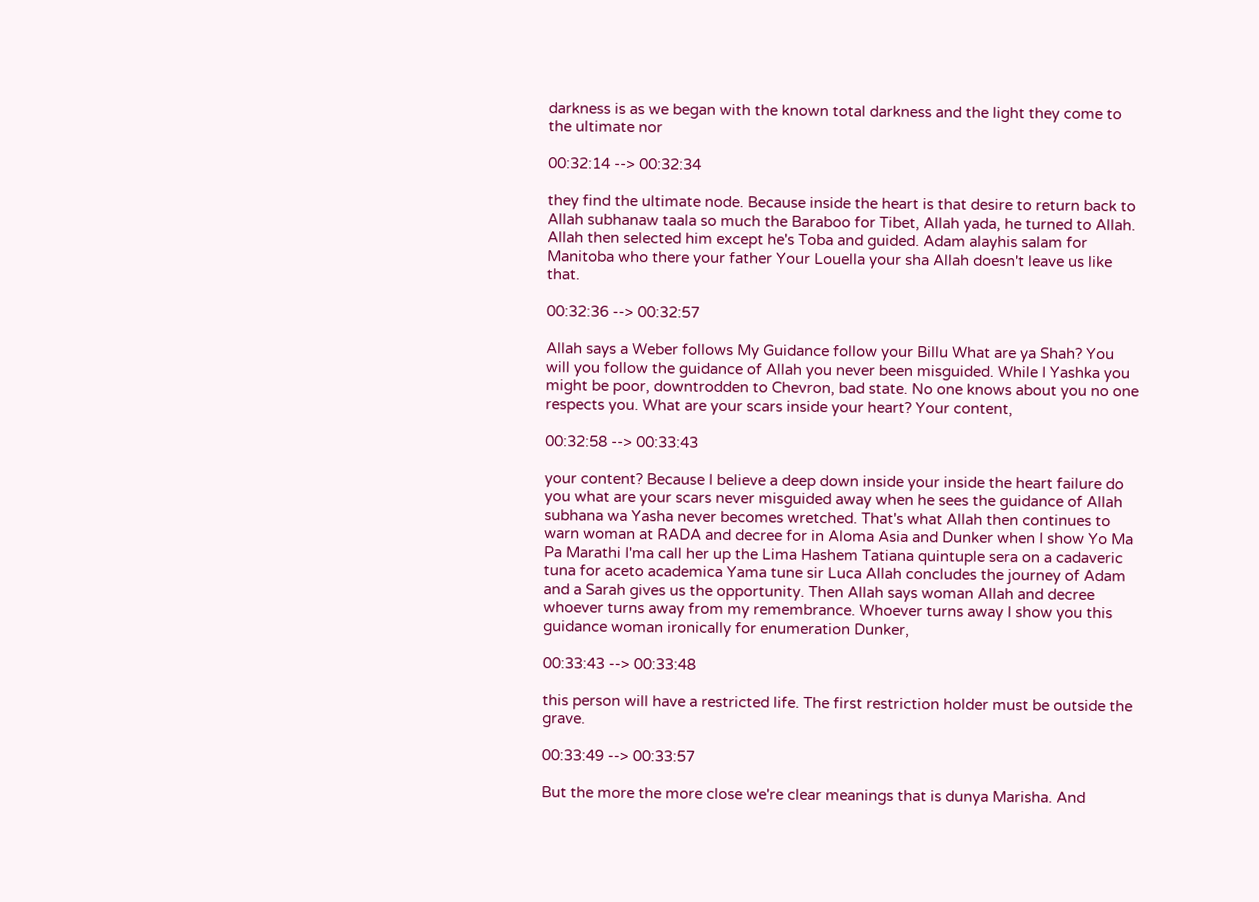darkness is as we began with the known total darkness and the light they come to the ultimate nor

00:32:14 --> 00:32:34

they find the ultimate node. Because inside the heart is that desire to return back to Allah subhanaw taala so much the Baraboo for Tibet, Allah yada, he turned to Allah. Allah then selected him except he's Toba and guided. Adam alayhis salam for Manitoba who there your father Your Louella your sha Allah doesn't leave us like that.

00:32:36 --> 00:32:57

Allah says a Weber follows My Guidance follow your Billu What are ya Shah? You will you follow the guidance of Allah you never been misguided. While I Yashka you might be poor, downtrodden to Chevron, bad state. No one knows about you no one respects you. What are your scars inside your heart? Your content,

00:32:58 --> 00:33:43

your content? Because I believe a deep down inside your inside the heart failure do you what are your scars never misguided away when he sees the guidance of Allah subhana wa Yasha never becomes wretched. That's what Allah then continues to warn woman at RADA and decree for in Aloma Asia and Dunker when I show Yo Ma Pa Marathi I'ma call her up the Lima Hashem Tatiana quintuple sera on a cadaveric tuna for aceto academica Yama tune sir Luca Allah concludes the journey of Adam and a Sarah gives us the opportunity. Then Allah says woman Allah and decree whoever turns away from my remembrance. Whoever turns away I show you this guidance woman ironically for enumeration Dunker,

00:33:43 --> 00:33:48

this person will have a restricted life. The first restriction holder must be outside the grave.

00:33:49 --> 00:33:57

But the more the more close we're clear meanings that is dunya Marisha. And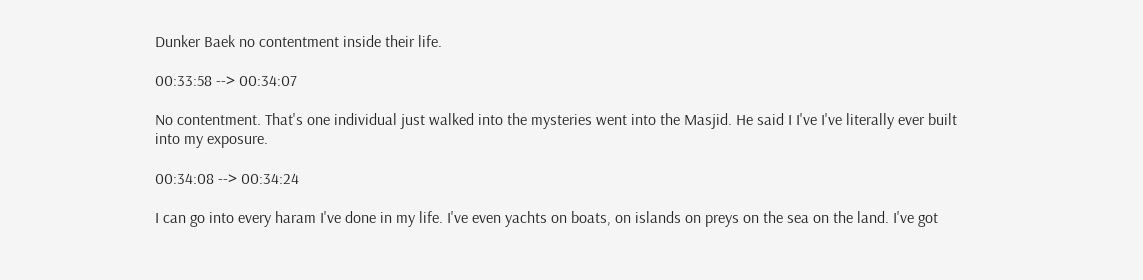Dunker Baek no contentment inside their life.

00:33:58 --> 00:34:07

No contentment. That's one individual just walked into the mysteries went into the Masjid. He said I I've I've literally ever built into my exposure.

00:34:08 --> 00:34:24

I can go into every haram I've done in my life. I've even yachts on boats, on islands on preys on the sea on the land. I've got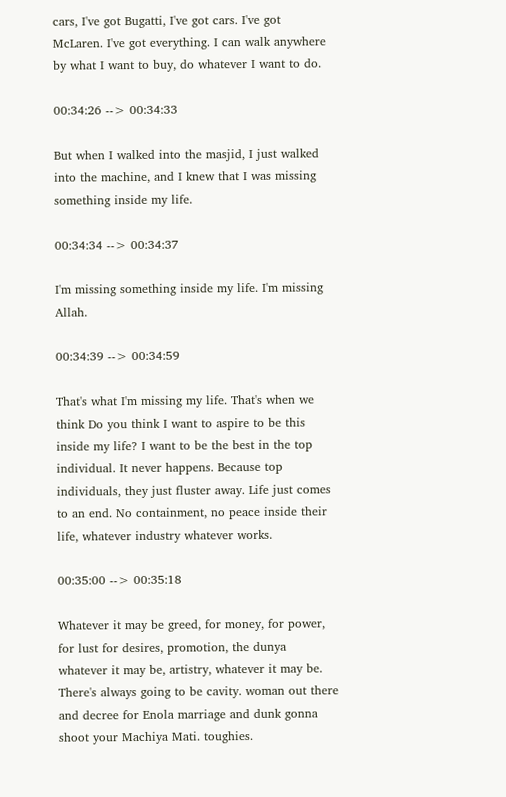cars, I've got Bugatti, I've got cars. I've got McLaren. I've got everything. I can walk anywhere by what I want to buy, do whatever I want to do.

00:34:26 --> 00:34:33

But when I walked into the masjid, I just walked into the machine, and I knew that I was missing something inside my life.

00:34:34 --> 00:34:37

I'm missing something inside my life. I'm missing Allah.

00:34:39 --> 00:34:59

That's what I'm missing my life. That's when we think Do you think I want to aspire to be this inside my life? I want to be the best in the top individual. It never happens. Because top individuals, they just fluster away. Life just comes to an end. No containment, no peace inside their life, whatever industry whatever works.

00:35:00 --> 00:35:18

Whatever it may be greed, for money, for power, for lust for desires, promotion, the dunya whatever it may be, artistry, whatever it may be. There's always going to be cavity. woman out there and decree for Enola marriage and dunk gonna shoot your Machiya Mati. toughies.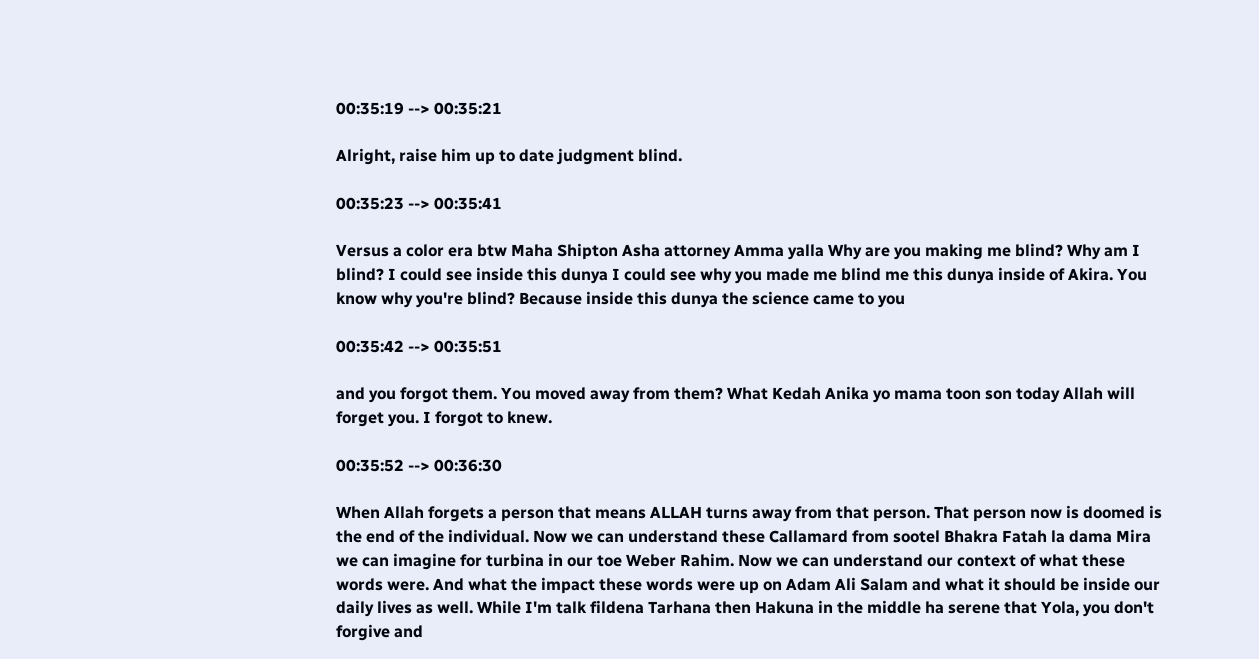00:35:19 --> 00:35:21

Alright, raise him up to date judgment blind.

00:35:23 --> 00:35:41

Versus a color era btw Maha Shipton Asha attorney Amma yalla Why are you making me blind? Why am I blind? I could see inside this dunya I could see why you made me blind me this dunya inside of Akira. You know why you're blind? Because inside this dunya the science came to you

00:35:42 --> 00:35:51

and you forgot them. You moved away from them? What Kedah Anika yo mama toon son today Allah will forget you. I forgot to knew.

00:35:52 --> 00:36:30

When Allah forgets a person that means ALLAH turns away from that person. That person now is doomed is the end of the individual. Now we can understand these Callamard from sootel Bhakra Fatah la dama Mira we can imagine for turbina in our toe Weber Rahim. Now we can understand our context of what these words were. And what the impact these words were up on Adam Ali Salam and what it should be inside our daily lives as well. While I'm talk fildena Tarhana then Hakuna in the middle ha serene that Yola, you don't forgive and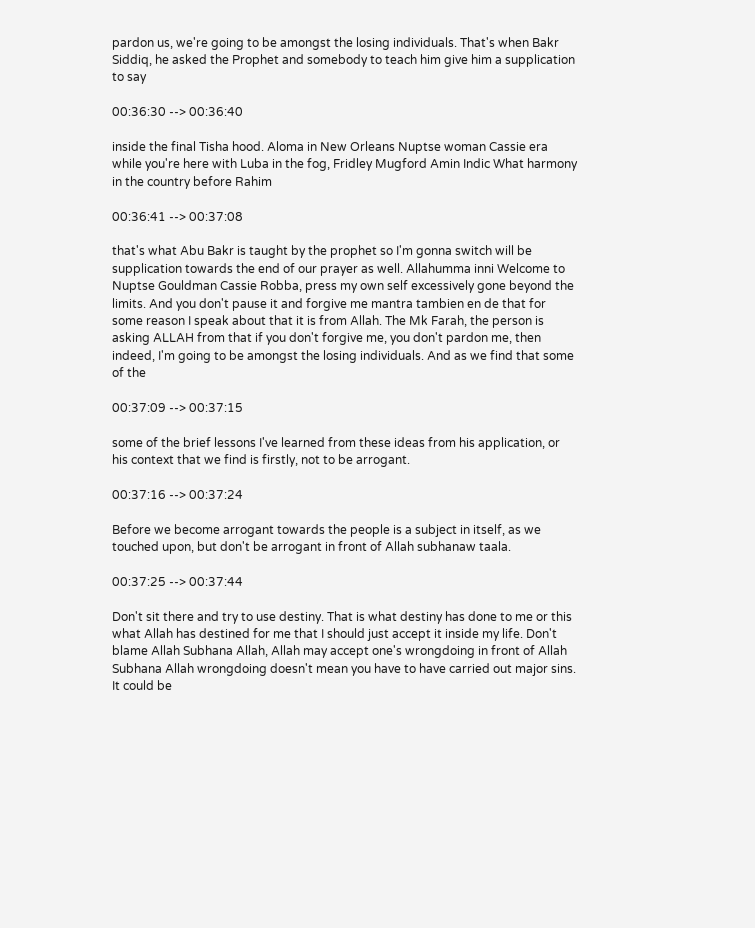pardon us, we're going to be amongst the losing individuals. That's when Bakr Siddiq, he asked the Prophet and somebody to teach him give him a supplication to say

00:36:30 --> 00:36:40

inside the final Tisha hood. Aloma in New Orleans Nuptse woman Cassie era while you're here with Luba in the fog, Fridley Mugford Amin Indic What harmony in the country before Rahim

00:36:41 --> 00:37:08

that's what Abu Bakr is taught by the prophet so I'm gonna switch will be supplication towards the end of our prayer as well. Allahumma inni Welcome to Nuptse Gouldman Cassie Robba, press my own self excessively gone beyond the limits. And you don't pause it and forgive me mantra tambien en de that for some reason I speak about that it is from Allah. The Mk Farah, the person is asking ALLAH from that if you don't forgive me, you don't pardon me, then indeed, I'm going to be amongst the losing individuals. And as we find that some of the

00:37:09 --> 00:37:15

some of the brief lessons I've learned from these ideas from his application, or his context that we find is firstly, not to be arrogant.

00:37:16 --> 00:37:24

Before we become arrogant towards the people is a subject in itself, as we touched upon, but don't be arrogant in front of Allah subhanaw taala.

00:37:25 --> 00:37:44

Don't sit there and try to use destiny. That is what destiny has done to me or this what Allah has destined for me that I should just accept it inside my life. Don't blame Allah Subhana Allah, Allah may accept one's wrongdoing in front of Allah Subhana Allah wrongdoing doesn't mean you have to have carried out major sins. It could be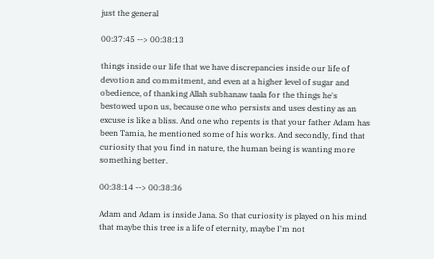just the general

00:37:45 --> 00:38:13

things inside our life that we have discrepancies inside our life of devotion and commitment, and even at a higher level of sugar and obedience, of thanking Allah subhanaw taala for the things he's bestowed upon us, because one who persists and uses destiny as an excuse is like a bliss. And one who repents is that your father Adam has been Tamia, he mentioned some of his works. And secondly, find that curiosity that you find in nature, the human being is wanting more something better.

00:38:14 --> 00:38:36

Adam and Adam is inside Jana. So that curiosity is played on his mind that maybe this tree is a life of eternity, maybe I'm not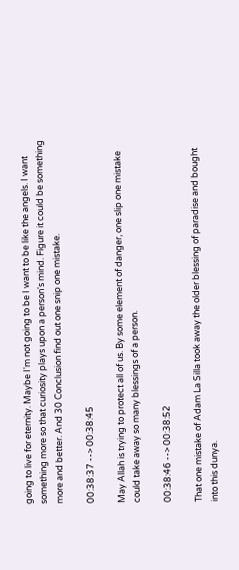going to live for eternity. Maybe I'm not going to be I want to be like the angels. I want something more so that curiosity plays upon a person's mind. Figure it could be something more and better. And 30 Conclusion find out one snip one mistake.

00:38:37 --> 00:38:45

May Allah is trying to protect all of us. By some element of danger, one slip one mistake could take away so many blessings of a person.

00:38:46 --> 00:38:52

That one mistake of Adam La Silla took away the older blessing of paradise and bought into this dunya.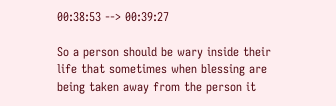00:38:53 --> 00:39:27

So a person should be wary inside their life that sometimes when blessing are being taken away from the person it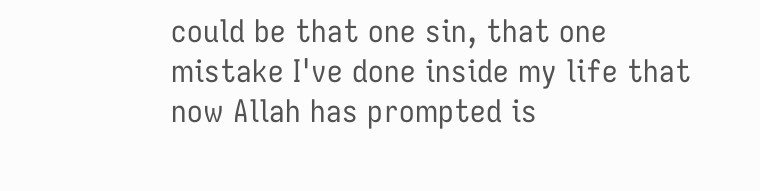could be that one sin, that one mistake I've done inside my life that now Allah has prompted is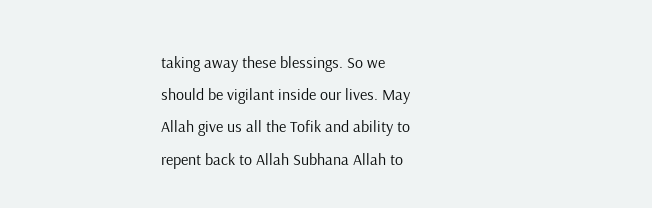taking away these blessings. So we should be vigilant inside our lives. May Allah give us all the Tofik and ability to repent back to Allah Subhana Allah to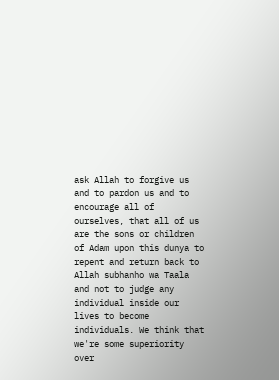ask Allah to forgive us and to pardon us and to encourage all of ourselves, that all of us are the sons or children of Adam upon this dunya to repent and return back to Allah subhanho wa Taala and not to judge any individual inside our lives to become individuals. We think that we're some superiority over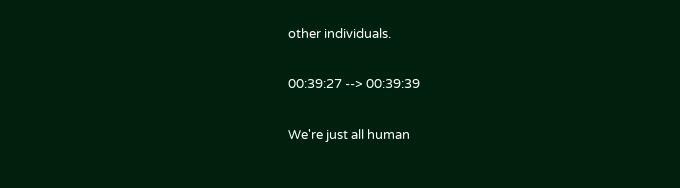other individuals.

00:39:27 --> 00:39:39

We're just all human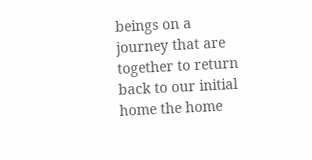beings on a journey that are together to return back to our initial home the home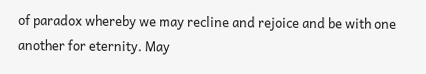of paradox whereby we may recline and rejoice and be with one another for eternity. May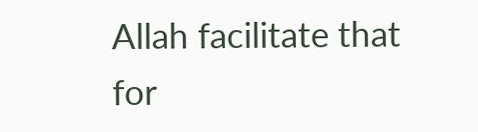Allah facilitate that for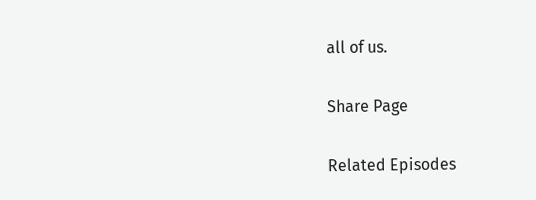all of us.

Share Page

Related Episodes